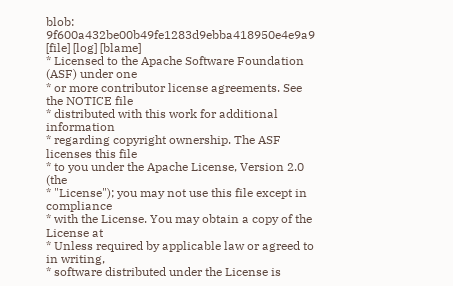blob: 9f600a432be00b49fe1283d9ebba418950e4e9a9 [file] [log] [blame]
* Licensed to the Apache Software Foundation (ASF) under one
* or more contributor license agreements. See the NOTICE file
* distributed with this work for additional information
* regarding copyright ownership. The ASF licenses this file
* to you under the Apache License, Version 2.0 (the
* "License"); you may not use this file except in compliance
* with the License. You may obtain a copy of the License at
* Unless required by applicable law or agreed to in writing,
* software distributed under the License is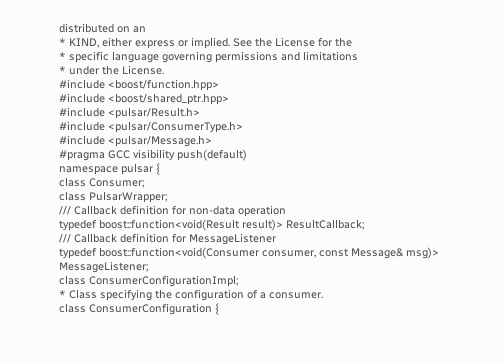distributed on an
* KIND, either express or implied. See the License for the
* specific language governing permissions and limitations
* under the License.
#include <boost/function.hpp>
#include <boost/shared_ptr.hpp>
#include <pulsar/Result.h>
#include <pulsar/ConsumerType.h>
#include <pulsar/Message.h>
#pragma GCC visibility push(default)
namespace pulsar {
class Consumer;
class PulsarWrapper;
/// Callback definition for non-data operation
typedef boost::function<void(Result result)> ResultCallback;
/// Callback definition for MessageListener
typedef boost::function<void(Consumer consumer, const Message& msg)> MessageListener;
class ConsumerConfigurationImpl;
* Class specifying the configuration of a consumer.
class ConsumerConfiguration {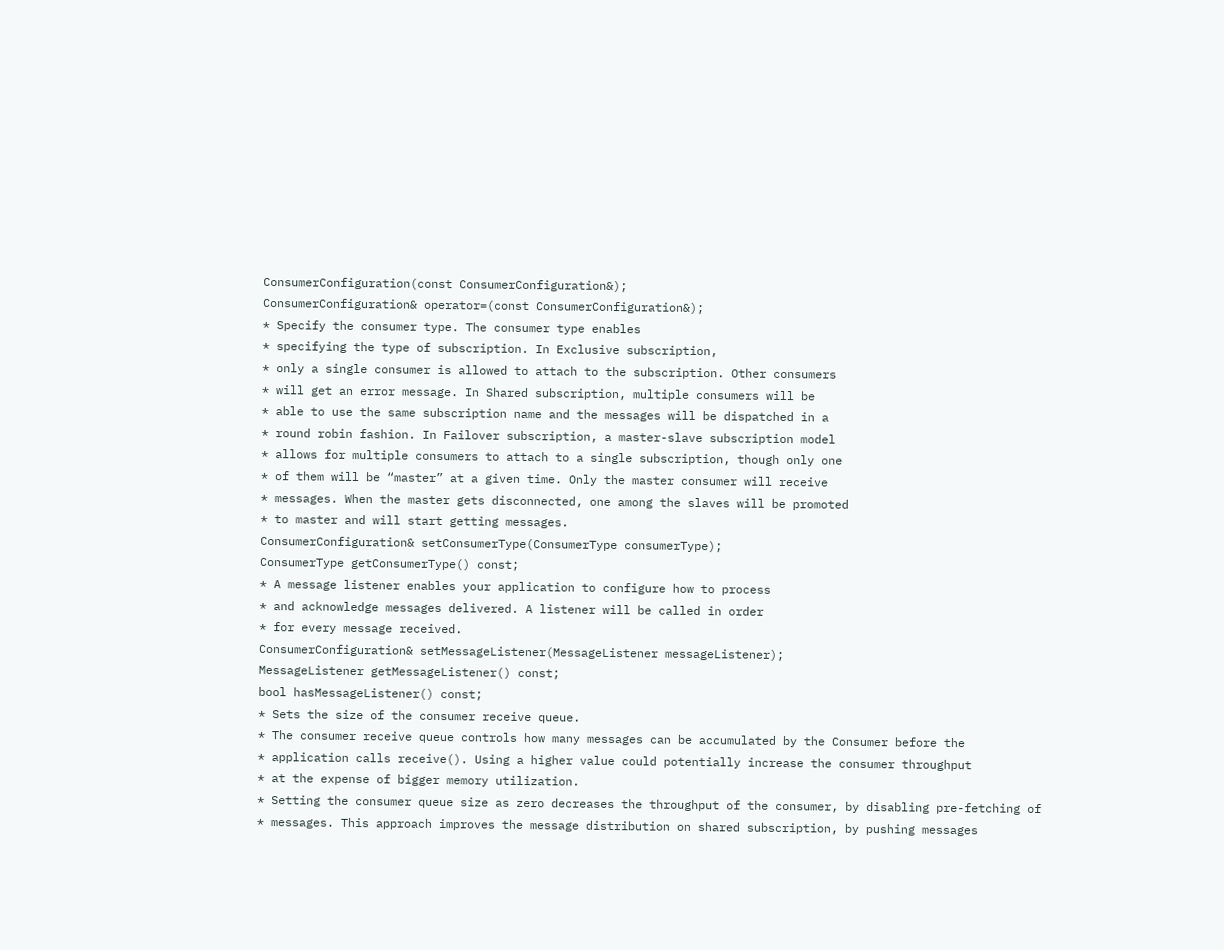ConsumerConfiguration(const ConsumerConfiguration&);
ConsumerConfiguration& operator=(const ConsumerConfiguration&);
* Specify the consumer type. The consumer type enables
* specifying the type of subscription. In Exclusive subscription,
* only a single consumer is allowed to attach to the subscription. Other consumers
* will get an error message. In Shared subscription, multiple consumers will be
* able to use the same subscription name and the messages will be dispatched in a
* round robin fashion. In Failover subscription, a master-slave subscription model
* allows for multiple consumers to attach to a single subscription, though only one
* of them will be “master” at a given time. Only the master consumer will receive
* messages. When the master gets disconnected, one among the slaves will be promoted
* to master and will start getting messages.
ConsumerConfiguration& setConsumerType(ConsumerType consumerType);
ConsumerType getConsumerType() const;
* A message listener enables your application to configure how to process
* and acknowledge messages delivered. A listener will be called in order
* for every message received.
ConsumerConfiguration& setMessageListener(MessageListener messageListener);
MessageListener getMessageListener() const;
bool hasMessageListener() const;
* Sets the size of the consumer receive queue.
* The consumer receive queue controls how many messages can be accumulated by the Consumer before the
* application calls receive(). Using a higher value could potentially increase the consumer throughput
* at the expense of bigger memory utilization.
* Setting the consumer queue size as zero decreases the throughput of the consumer, by disabling pre-fetching of
* messages. This approach improves the message distribution on shared subscription, by pushing messages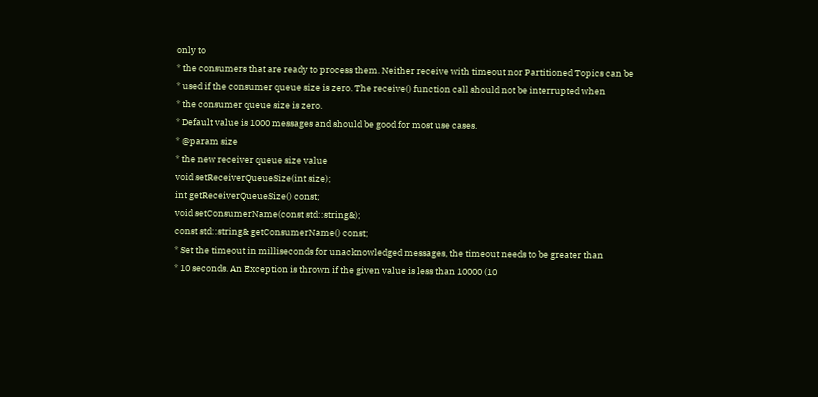only to
* the consumers that are ready to process them. Neither receive with timeout nor Partitioned Topics can be
* used if the consumer queue size is zero. The receive() function call should not be interrupted when
* the consumer queue size is zero.
* Default value is 1000 messages and should be good for most use cases.
* @param size
* the new receiver queue size value
void setReceiverQueueSize(int size);
int getReceiverQueueSize() const;
void setConsumerName(const std::string&);
const std::string& getConsumerName() const;
* Set the timeout in milliseconds for unacknowledged messages, the timeout needs to be greater than
* 10 seconds. An Exception is thrown if the given value is less than 10000 (10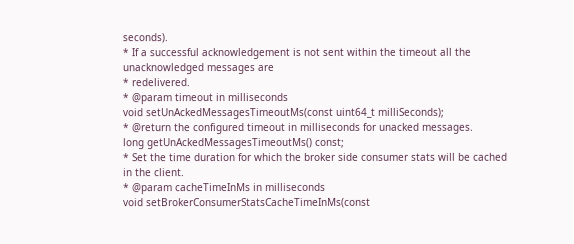seconds).
* If a successful acknowledgement is not sent within the timeout all the unacknowledged messages are
* redelivered.
* @param timeout in milliseconds
void setUnAckedMessagesTimeoutMs(const uint64_t milliSeconds);
* @return the configured timeout in milliseconds for unacked messages.
long getUnAckedMessagesTimeoutMs() const;
* Set the time duration for which the broker side consumer stats will be cached in the client.
* @param cacheTimeInMs in milliseconds
void setBrokerConsumerStatsCacheTimeInMs(const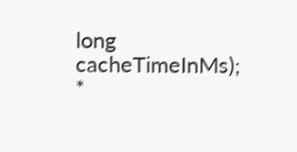long cacheTimeInMs);
*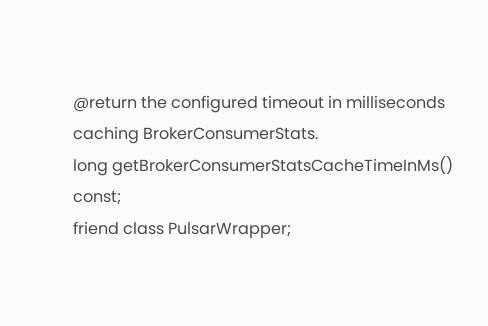@return the configured timeout in milliseconds caching BrokerConsumerStats.
long getBrokerConsumerStatsCacheTimeInMs() const;
friend class PulsarWrapper;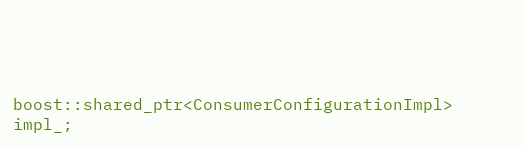boost::shared_ptr<ConsumerConfigurationImpl> impl_;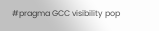#pragma GCC visibility pop